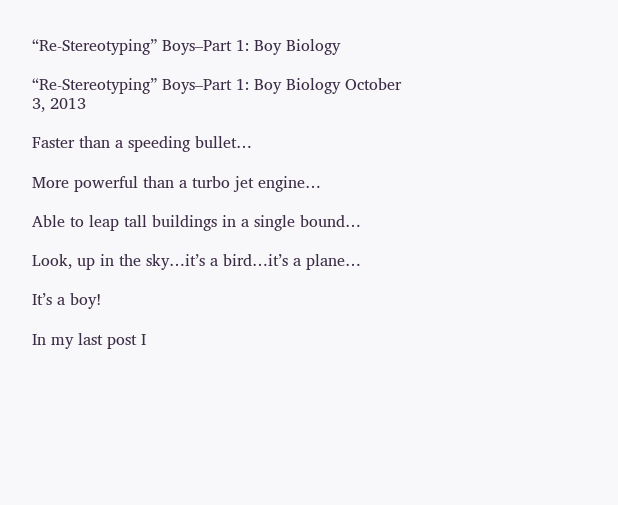“Re-Stereotyping” Boys–Part 1: Boy Biology

“Re-Stereotyping” Boys–Part 1: Boy Biology October 3, 2013

Faster than a speeding bullet…

More powerful than a turbo jet engine…

Able to leap tall buildings in a single bound…

Look, up in the sky…it’s a bird…it’s a plane…

It’s a boy!

In my last post I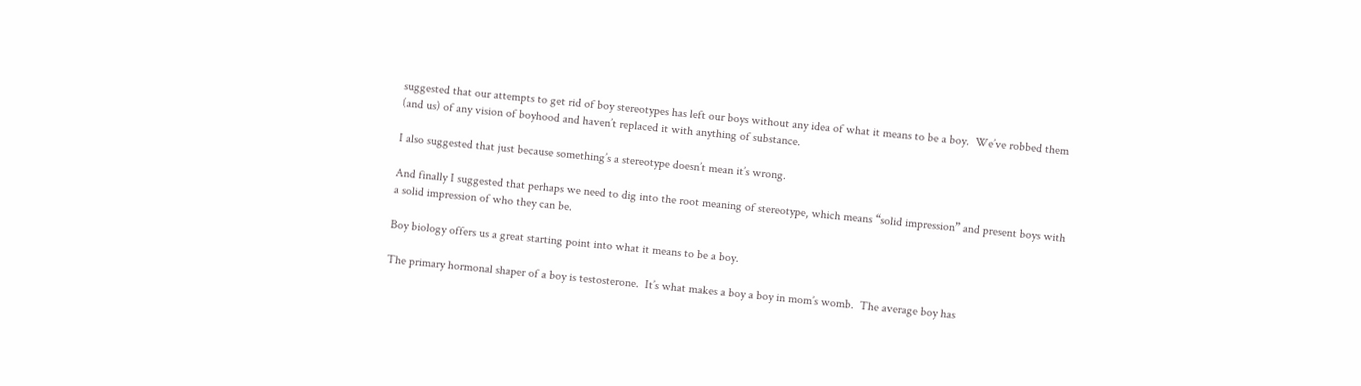suggested that our attempts to get rid of boy stereotypes has left our boys without any idea of what it means to be a boy.  We’ve robbed them (and us) of any vision of boyhood and haven’t replaced it with anything of substance.

I also suggested that just because something’s a stereotype doesn’t mean it’s wrong.

And finally I suggested that perhaps we need to dig into the root meaning of stereotype, which means “solid impression” and present boys with a solid impression of who they can be.

Boy biology offers us a great starting point into what it means to be a boy.

The primary hormonal shaper of a boy is testosterone.  It’s what makes a boy a boy in mom’s womb.  The average boy has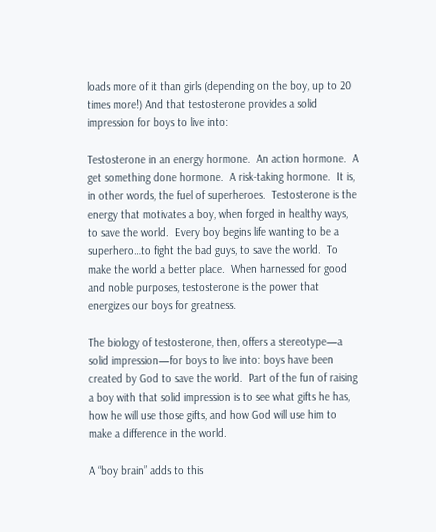loads more of it than girls (depending on the boy, up to 20 times more!) And that testosterone provides a solid impression for boys to live into:

Testosterone in an energy hormone.  An action hormone.  A get something done hormone.  A risk-taking hormone.  It is, in other words, the fuel of superheroes.  Testosterone is the energy that motivates a boy, when forged in healthy ways, to save the world.  Every boy begins life wanting to be a superhero…to fight the bad guys, to save the world.  To make the world a better place.  When harnessed for good and noble purposes, testosterone is the power that energizes our boys for greatness.

The biology of testosterone, then, offers a stereotype—a solid impression—for boys to live into: boys have been created by God to save the world.  Part of the fun of raising a boy with that solid impression is to see what gifts he has, how he will use those gifts, and how God will use him to make a difference in the world.

A “boy brain” adds to this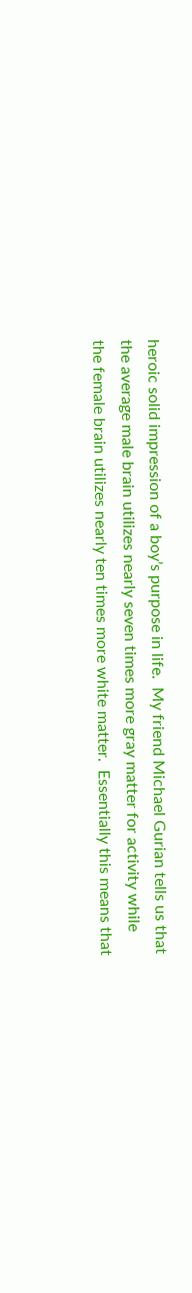heroic solid impression of a boy’s purpose in life.  My friend Michael Gurian tells us that the average male brain utilizes nearly seven times more gray matter for activity while the female brain utilizes nearly ten times more white matter.  Essentially this means that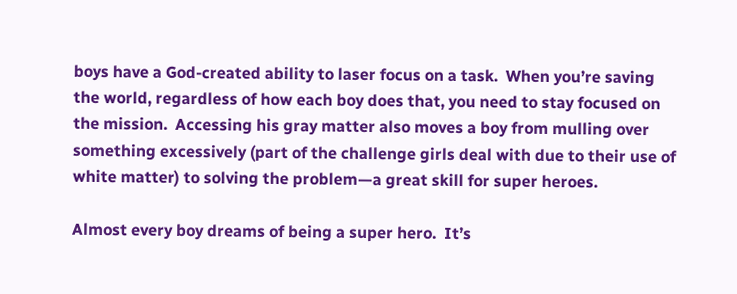boys have a God-created ability to laser focus on a task.  When you’re saving the world, regardless of how each boy does that, you need to stay focused on the mission.  Accessing his gray matter also moves a boy from mulling over something excessively (part of the challenge girls deal with due to their use of white matter) to solving the problem—a great skill for super heroes.

Almost every boy dreams of being a super hero.  It’s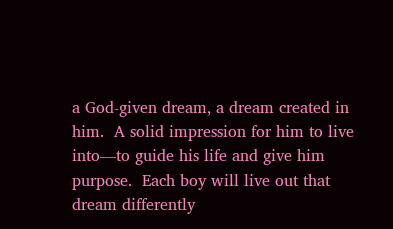a God-given dream, a dream created in him.  A solid impression for him to live into—to guide his life and give him purpose.  Each boy will live out that dream differently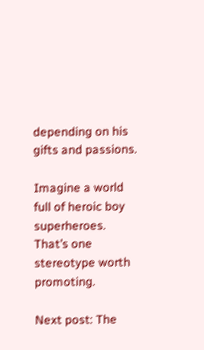depending on his gifts and passions.

Imagine a world full of heroic boy superheroes.  That’s one stereotype worth promoting.

Next post: The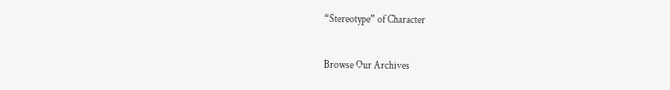“Stereotype” of Character

Browse Our Archives